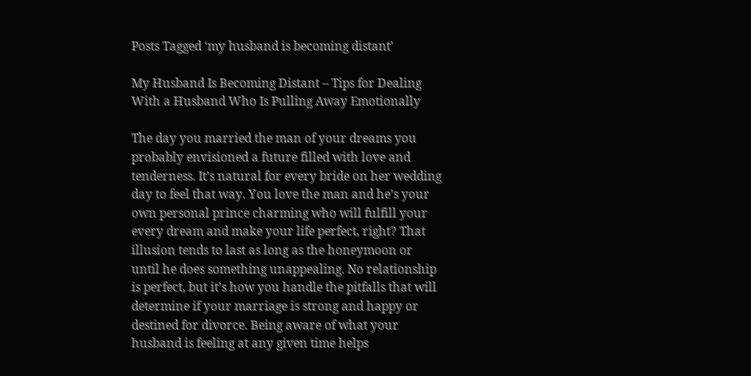Posts Tagged ‘my husband is becoming distant’

My Husband Is Becoming Distant – Tips for Dealing With a Husband Who Is Pulling Away Emotionally

The day you married the man of your dreams you probably envisioned a future filled with love and tenderness. It’s natural for every bride on her wedding day to feel that way. You love the man and he’s your own personal prince charming who will fulfill your every dream and make your life perfect, right? That illusion tends to last as long as the honeymoon or until he does something unappealing. No relationship is perfect, but it’s how you handle the pitfalls that will determine if your marriage is strong and happy or destined for divorce. Being aware of what your husband is feeling at any given time helps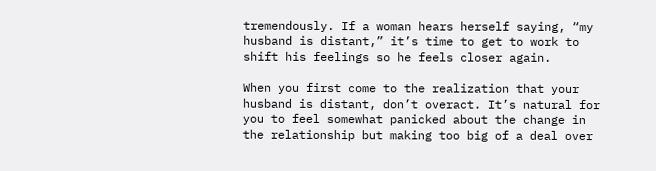tremendously. If a woman hears herself saying, “my husband is distant,” it’s time to get to work to shift his feelings so he feels closer again.

When you first come to the realization that your husband is distant, don’t overact. It’s natural for you to feel somewhat panicked about the change in the relationship but making too big of a deal over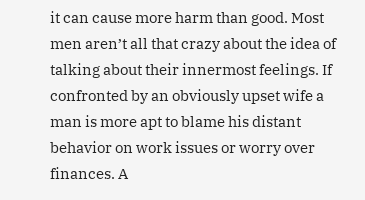it can cause more harm than good. Most men aren’t all that crazy about the idea of talking about their innermost feelings. If confronted by an obviously upset wife a man is more apt to blame his distant behavior on work issues or worry over finances. A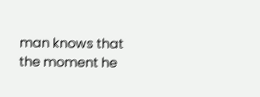man knows that the moment he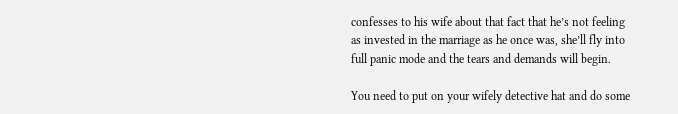confesses to his wife about that fact that he’s not feeling as invested in the marriage as he once was, she’ll fly into full panic mode and the tears and demands will begin.

You need to put on your wifely detective hat and do some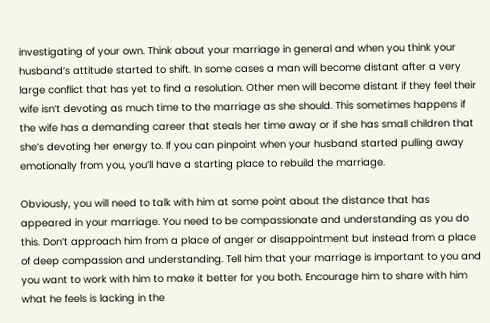investigating of your own. Think about your marriage in general and when you think your husband’s attitude started to shift. In some cases a man will become distant after a very large conflict that has yet to find a resolution. Other men will become distant if they feel their wife isn’t devoting as much time to the marriage as she should. This sometimes happens if the wife has a demanding career that steals her time away or if she has small children that she’s devoting her energy to. If you can pinpoint when your husband started pulling away emotionally from you, you’ll have a starting place to rebuild the marriage.

Obviously, you will need to talk with him at some point about the distance that has appeared in your marriage. You need to be compassionate and understanding as you do this. Don’t approach him from a place of anger or disappointment but instead from a place of deep compassion and understanding. Tell him that your marriage is important to you and you want to work with him to make it better for you both. Encourage him to share with him what he feels is lacking in the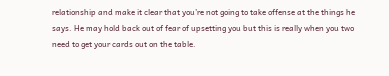relationship and make it clear that you’re not going to take offense at the things he says. He may hold back out of fear of upsetting you but this is really when you two need to get your cards out on the table.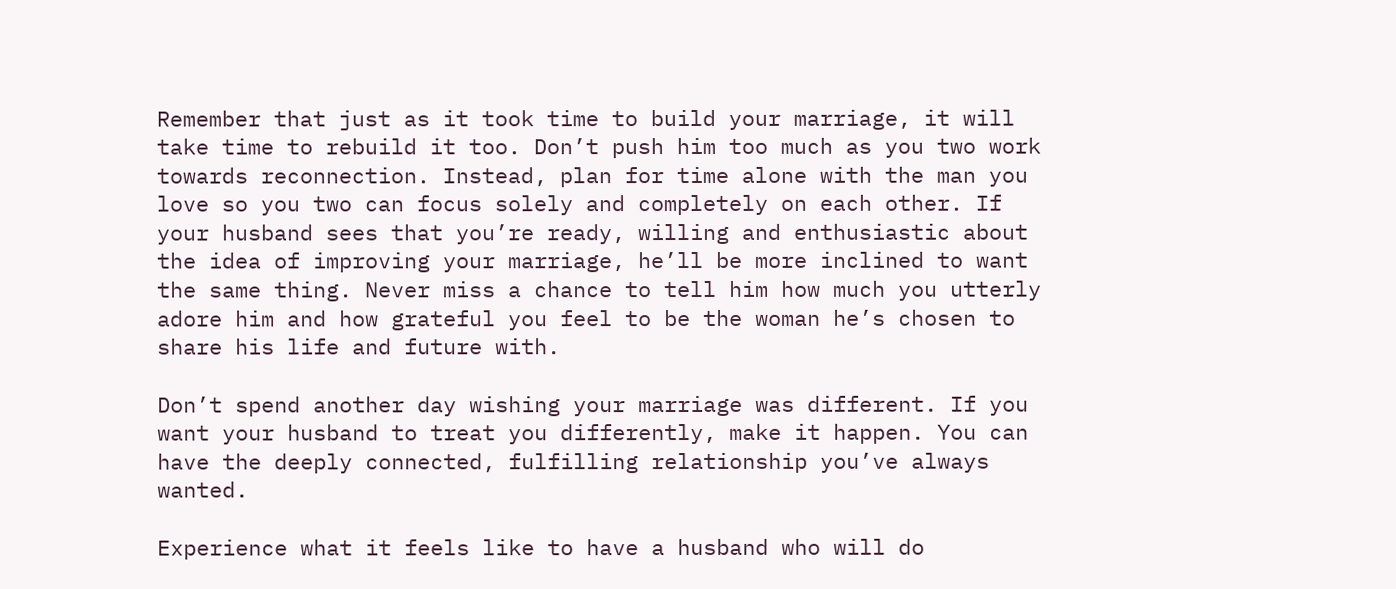Remember that just as it took time to build your marriage, it will take time to rebuild it too. Don’t push him too much as you two work towards reconnection. Instead, plan for time alone with the man you love so you two can focus solely and completely on each other. If your husband sees that you’re ready, willing and enthusiastic about the idea of improving your marriage, he’ll be more inclined to want the same thing. Never miss a chance to tell him how much you utterly adore him and how grateful you feel to be the woman he’s chosen to share his life and future with.

Don’t spend another day wishing your marriage was different. If you want your husband to treat you differently, make it happen. You can have the deeply connected, fulfilling relationship you’ve always wanted.

Experience what it feels like to have a husband who will do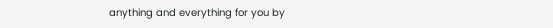anything and everything for you by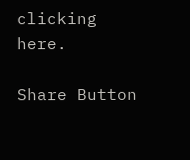clicking here.

Share Button